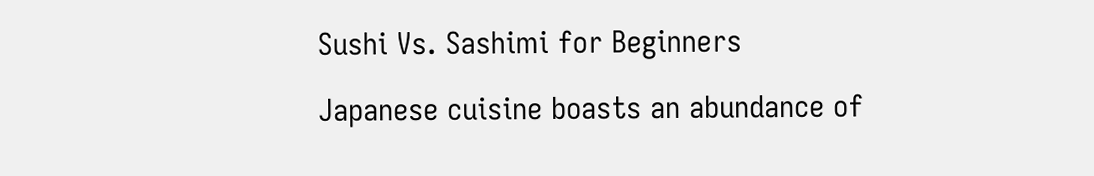Sushi Vs. Sashimi for Beginners

Japanese cuisine boasts an abundance of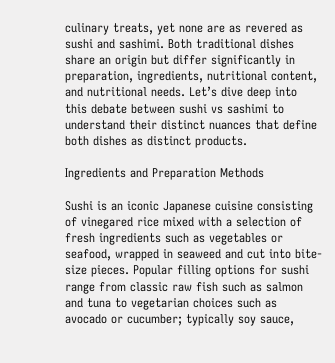culinary treats, yet none are as revered as sushi and sashimi. Both traditional dishes share an origin but differ significantly in preparation, ingredients, nutritional content, and nutritional needs. Let’s dive deep into this debate between sushi vs sashimi to understand their distinct nuances that define both dishes as distinct products.

Ingredients and Preparation Methods

Sushi is an iconic Japanese cuisine consisting of vinegared rice mixed with a selection of fresh ingredients such as vegetables or seafood, wrapped in seaweed and cut into bite-size pieces. Popular filling options for sushi range from classic raw fish such as salmon and tuna to vegetarian choices such as avocado or cucumber; typically soy sauce,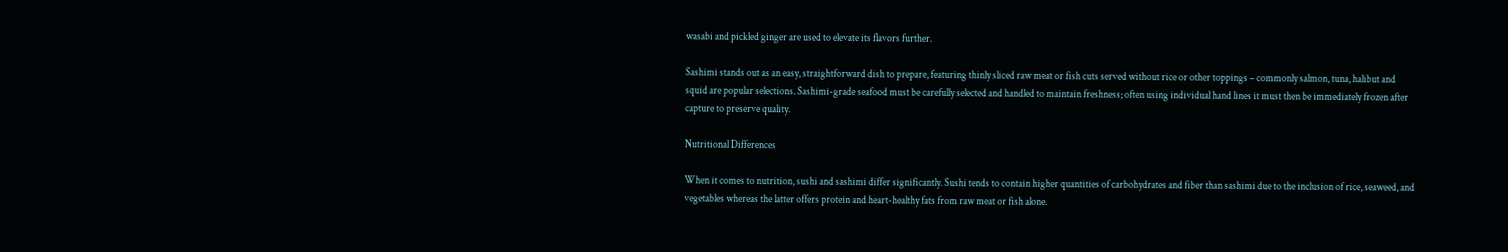wasabi and pickled ginger are used to elevate its flavors further.

Sashimi stands out as an easy, straightforward dish to prepare, featuring thinly sliced raw meat or fish cuts served without rice or other toppings – commonly salmon, tuna, halibut and squid are popular selections. Sashimi-grade seafood must be carefully selected and handled to maintain freshness; often using individual hand lines it must then be immediately frozen after capture to preserve quality.

Nutritional Differences

When it comes to nutrition, sushi and sashimi differ significantly. Sushi tends to contain higher quantities of carbohydrates and fiber than sashimi due to the inclusion of rice, seaweed, and vegetables whereas the latter offers protein and heart-healthy fats from raw meat or fish alone.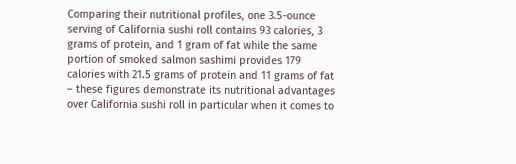Comparing their nutritional profiles, one 3.5-ounce serving of California sushi roll contains 93 calories, 3 grams of protein, and 1 gram of fat while the same portion of smoked salmon sashimi provides 179 calories with 21.5 grams of protein and 11 grams of fat – these figures demonstrate its nutritional advantages over California sushi roll in particular when it comes to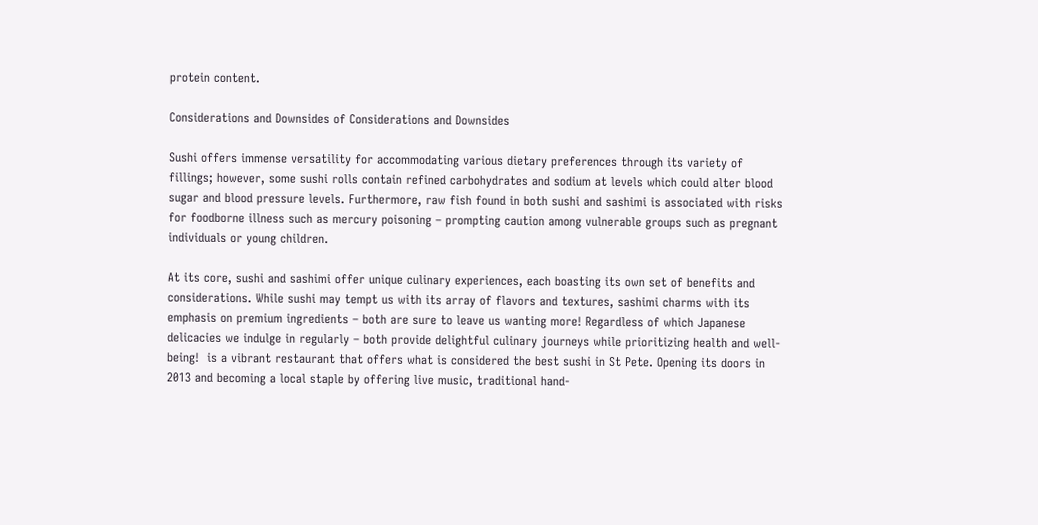protein content.

Considerations and Downsides of Considerations and Downsides

Sushi offers immense versatility for accommodating various dietary preferences through its variety of fillings; however, some sushi rolls contain refined carbohydrates and sodium at levels which could alter blood sugar and blood pressure levels. Furthermore, raw fish found in both sushi and sashimi is associated with risks for foodborne illness such as mercury poisoning – prompting caution among vulnerable groups such as pregnant individuals or young children.

At its core, sushi and sashimi offer unique culinary experiences, each boasting its own set of benefits and considerations. While sushi may tempt us with its array of flavors and textures, sashimi charms with its emphasis on premium ingredients – both are sure to leave us wanting more! Regardless of which Japanese delicacies we indulge in regularly – both provide delightful culinary journeys while prioritizing health and well-being!  is a vibrant restaurant that offers what is considered the best sushi in St Pete. Opening its doors in 2013 and becoming a local staple by offering live music, traditional hand-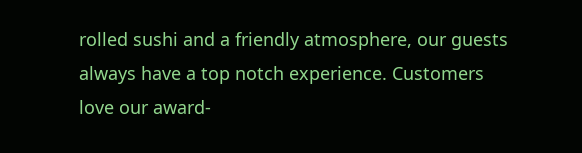rolled sushi and a friendly atmosphere, our guests always have a top notch experience. Customers love our award-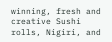winning, fresh and creative Sushi rolls, Nigiri, and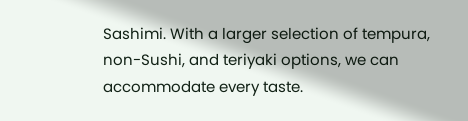Sashimi. With a larger selection of tempura, non-Sushi, and teriyaki options, we can accommodate every taste.